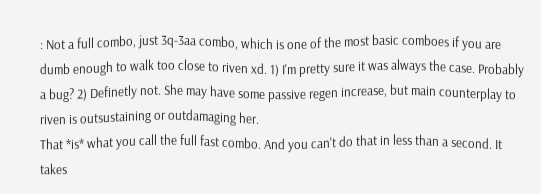: Not a full combo, just 3q-3aa combo, which is one of the most basic comboes if you are dumb enough to walk too close to riven xd. 1) I'm pretty sure it was always the case. Probably a bug? 2) Definetly not. She may have some passive regen increase, but main counterplay to riven is outsustaining or outdamaging her.
That *is* what you call the full fast combo. And you can't do that in less than a second. It takes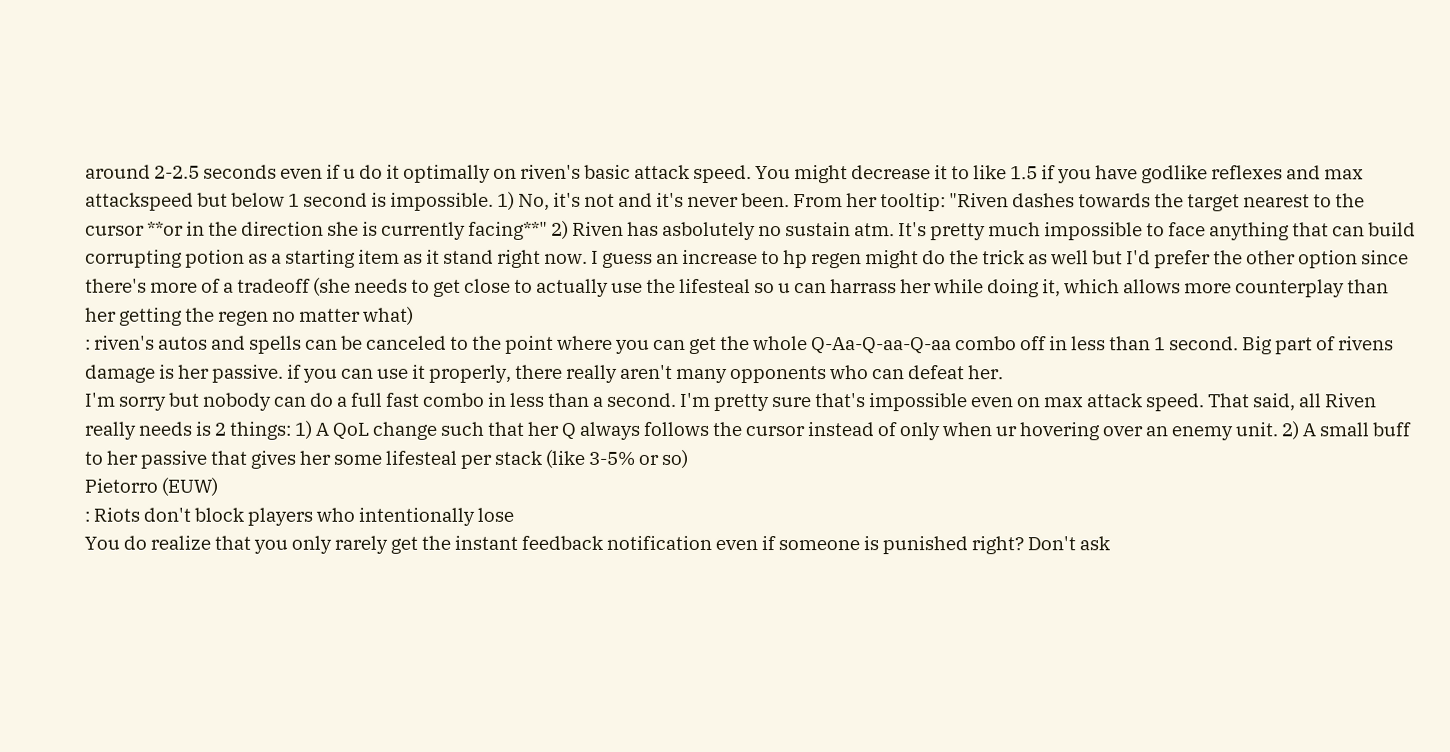around 2-2.5 seconds even if u do it optimally on riven's basic attack speed. You might decrease it to like 1.5 if you have godlike reflexes and max attackspeed but below 1 second is impossible. 1) No, it's not and it's never been. From her tooltip: "Riven dashes towards the target nearest to the cursor **or in the direction she is currently facing**" 2) Riven has asbolutely no sustain atm. It's pretty much impossible to face anything that can build corrupting potion as a starting item as it stand right now. I guess an increase to hp regen might do the trick as well but I'd prefer the other option since there's more of a tradeoff (she needs to get close to actually use the lifesteal so u can harrass her while doing it, which allows more counterplay than her getting the regen no matter what)
: riven's autos and spells can be canceled to the point where you can get the whole Q-Aa-Q-aa-Q-aa combo off in less than 1 second. Big part of rivens damage is her passive. if you can use it properly, there really aren't many opponents who can defeat her.
I'm sorry but nobody can do a full fast combo in less than a second. I'm pretty sure that's impossible even on max attack speed. That said, all Riven really needs is 2 things: 1) A QoL change such that her Q always follows the cursor instead of only when ur hovering over an enemy unit. 2) A small buff to her passive that gives her some lifesteal per stack (like 3-5% or so)
Pietorro (EUW)
: Riots don't block players who intentionally lose
You do realize that you only rarely get the instant feedback notification even if someone is punished right? Don't ask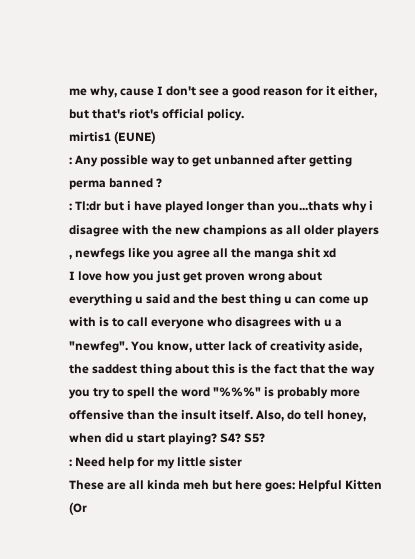me why, cause I don't see a good reason for it either, but that's riot's official policy.
mirtis1 (EUNE)
: Any possible way to get unbanned after getting perma banned ?
: Tl:dr but i have played longer than you...thats why i disagree with the new champions as all older players , newfegs like you agree all the manga shit xd
I love how you just get proven wrong about everything u said and the best thing u can come up with is to call everyone who disagrees with u a "newfeg". You know, utter lack of creativity aside, the saddest thing about this is the fact that the way you try to spell the word "%%%" is probably more offensive than the insult itself. Also, do tell honey, when did u start playing? S4? S5?
: Need help for my little sister
These are all kinda meh but here goes: Helpful Kitten (Or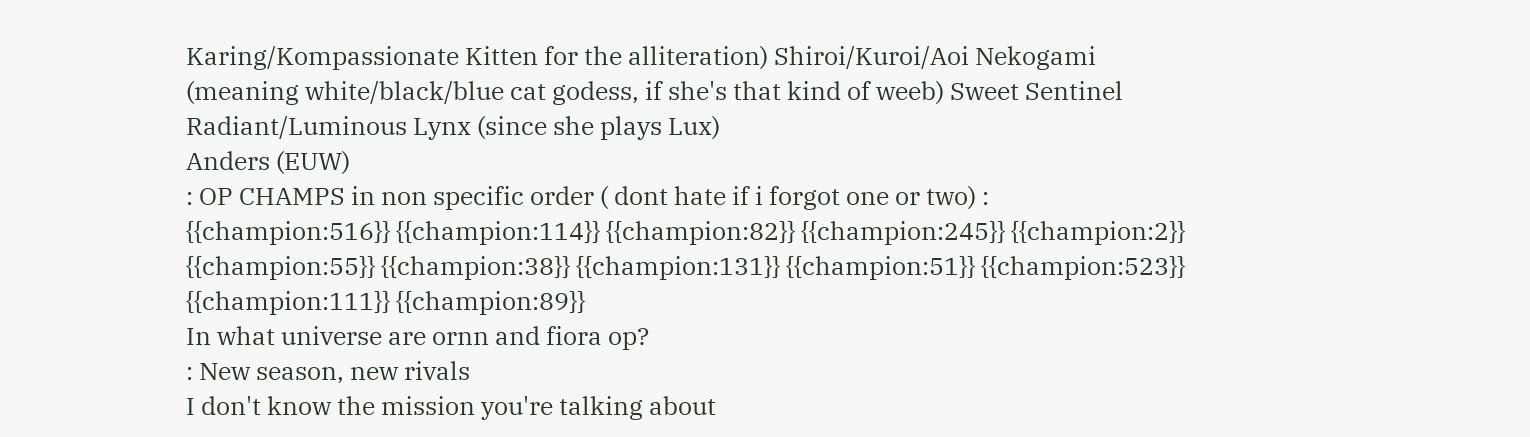Karing/Kompassionate Kitten for the alliteration) Shiroi/Kuroi/Aoi Nekogami (meaning white/black/blue cat godess, if she's that kind of weeb) Sweet Sentinel Radiant/Luminous Lynx (since she plays Lux)
Anders (EUW)
: OP CHAMPS in non specific order ( dont hate if i forgot one or two) : {{champion:516}} {{champion:114}} {{champion:82}} {{champion:245}} {{champion:2}} {{champion:55}} {{champion:38}} {{champion:131}} {{champion:51}} {{champion:523}} {{champion:111}} {{champion:89}}
In what universe are ornn and fiora op?
: New season, new rivals
I don't know the mission you're talking about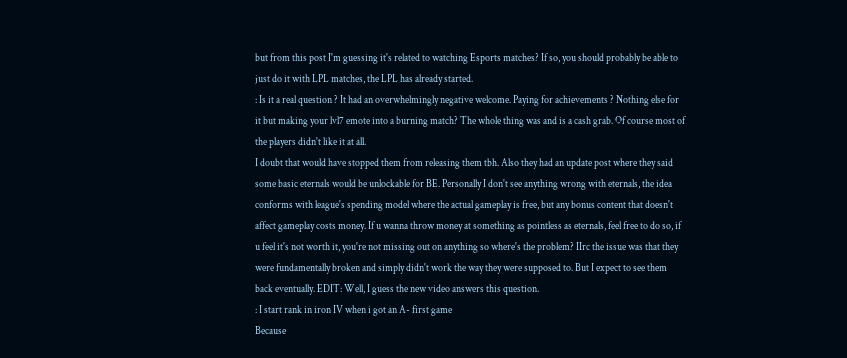but from this post I'm guessing it's related to watching Esports matches? If so, you should probably be able to just do it with LPL matches, the LPL has already started.
: Is it a real question ? It had an overwhelmingly negative welcome. Paying for achievements ? Nothing else for it but making your lvl7 emote into a burning match? The whole thing was and is a cash grab. Of course most of the players didn't like it at all.
I doubt that would have stopped them from releasing them tbh. Also they had an update post where they said some basic eternals would be unlockable for BE. Personally I don't see anything wrong with eternals, the idea conforms with league's spending model where the actual gameplay is free, but any bonus content that doesn't affect gameplay costs money. If u wanna throw money at something as pointless as eternals, feel free to do so, if u feel it's not worth it, you're not missing out on anything so where's the problem? IIrc the issue was that they were fundamentally broken and simply didn't work the way they were supposed to. But I expect to see them back eventually. EDIT: Well, I guess the new video answers this question.
: I start rank in iron IV when i got an A- first game
Because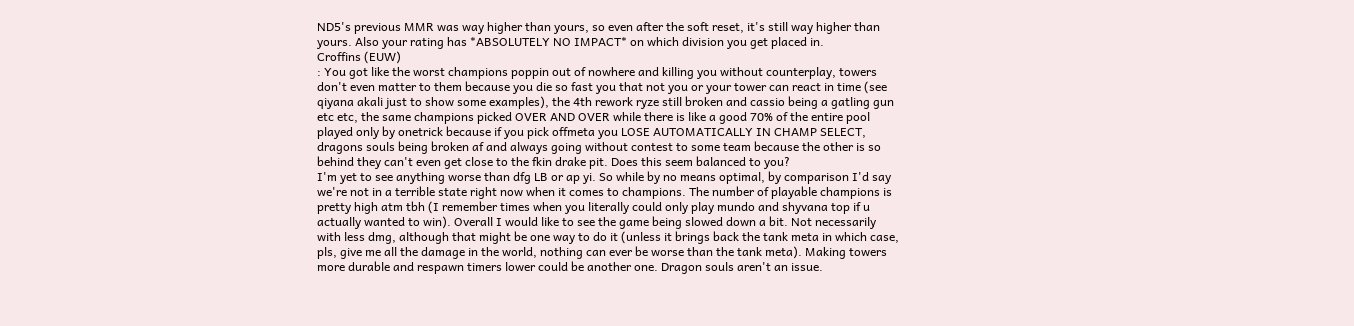ND5's previous MMR was way higher than yours, so even after the soft reset, it's still way higher than yours. Also your rating has *ABSOLUTELY NO IMPACT* on which division you get placed in.
Croffins (EUW)
: You got like the worst champions poppin out of nowhere and killing you without counterplay, towers don't even matter to them because you die so fast you that not you or your tower can react in time (see qiyana akali just to show some examples), the 4th rework ryze still broken and cassio being a gatling gun etc etc, the same champions picked OVER AND OVER while there is like a good 70% of the entire pool played only by onetrick because if you pick offmeta you LOSE AUTOMATICALLY IN CHAMP SELECT, dragons souls being broken af and always going without contest to some team because the other is so behind they can't even get close to the fkin drake pit. Does this seem balanced to you?
I'm yet to see anything worse than dfg LB or ap yi. So while by no means optimal, by comparison I'd say we're not in a terrible state right now when it comes to champions. The number of playable champions is pretty high atm tbh (I remember times when you literally could only play mundo and shyvana top if u actually wanted to win). Overall I would like to see the game being slowed down a bit. Not necessarily with less dmg, although that might be one way to do it (unless it brings back the tank meta in which case, pls, give me all the damage in the world, nothing can ever be worse than the tank meta). Making towers more durable and respawn timers lower could be another one. Dragon souls aren't an issue.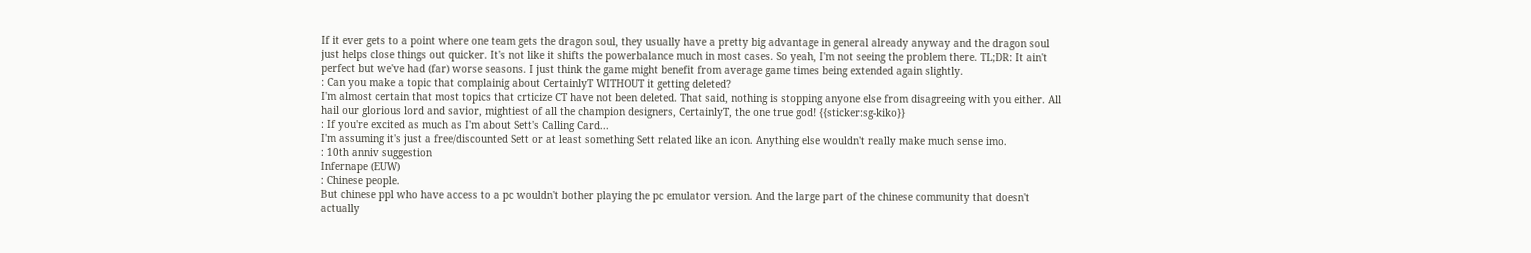If it ever gets to a point where one team gets the dragon soul, they usually have a pretty big advantage in general already anyway and the dragon soul just helps close things out quicker. It's not like it shifts the powerbalance much in most cases. So yeah, I'm not seeing the problem there. TL;DR: It ain't perfect but we've had (far) worse seasons. I just think the game might benefit from average game times being extended again slightly.
: Can you make a topic that complainig about CertainlyT WITHOUT it getting deleted?
I'm almost certain that most topics that crticize CT have not been deleted. That said, nothing is stopping anyone else from disagreeing with you either. All hail our glorious lord and savior, mightiest of all the champion designers, CertainlyT, the one true god! {{sticker:sg-kiko}}
: If you're excited as much as I'm about Sett's Calling Card...
I'm assuming it's just a free/discounted Sett or at least something Sett related like an icon. Anything else wouldn't really make much sense imo.
: 10th anniv suggestion
Infernape (EUW)
: Chinese people.
But chinese ppl who have access to a pc wouldn't bother playing the pc emulator version. And the large part of the chinese community that doesn't actually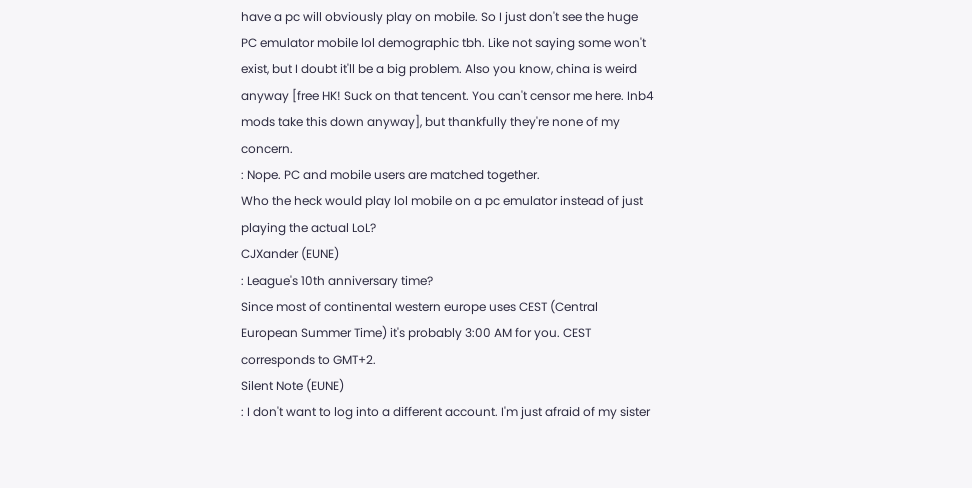have a pc will obviously play on mobile. So I just don't see the huge PC emulator mobile lol demographic tbh. Like not saying some won't exist, but I doubt it'll be a big problem. Also you know, china is weird anyway [free HK! Suck on that tencent. You can't censor me here. Inb4 mods take this down anyway], but thankfully they're none of my concern.
: Nope. PC and mobile users are matched together.
Who the heck would play lol mobile on a pc emulator instead of just playing the actual LoL?
CJXander (EUNE)
: League's 10th anniversary time?
Since most of continental western europe uses CEST (Central European Summer Time) it's probably 3:00 AM for you. CEST corresponds to GMT+2.
Silent Note (EUNE)
: I don't want to log into a different account. I'm just afraid of my sister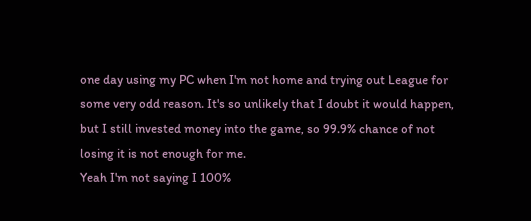one day using my PC when I'm not home and trying out League for some very odd reason. It's so unlikely that I doubt it would happen, but I still invested money into the game, so 99.9% chance of not losing it is not enough for me.
Yeah I'm not saying I 100%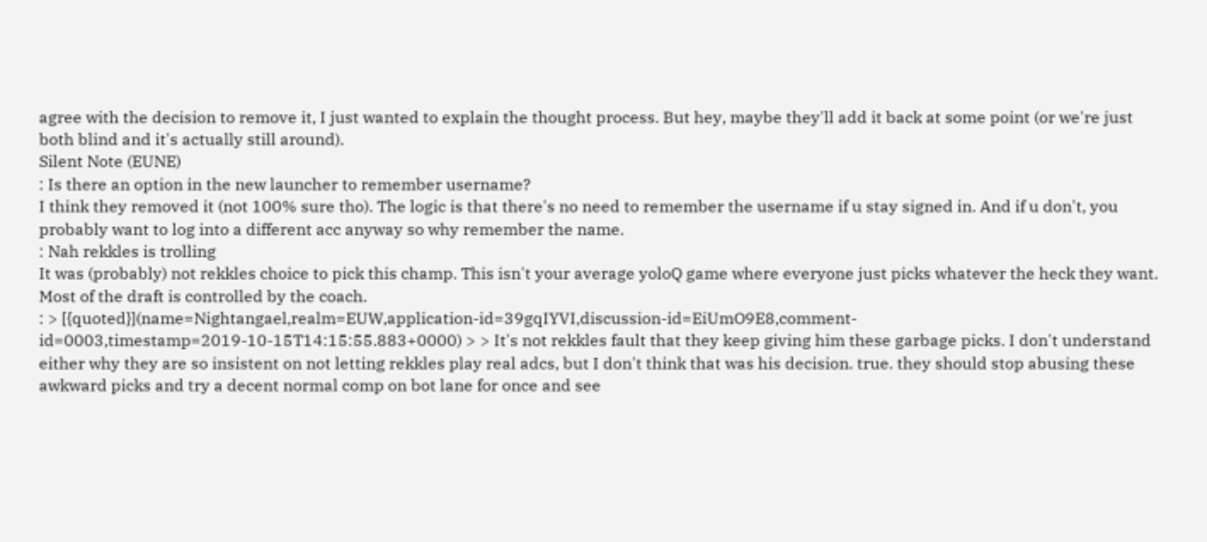agree with the decision to remove it, I just wanted to explain the thought process. But hey, maybe they'll add it back at some point (or we're just both blind and it's actually still around).
Silent Note (EUNE)
: Is there an option in the new launcher to remember username?
I think they removed it (not 100% sure tho). The logic is that there's no need to remember the username if u stay signed in. And if u don't, you probably want to log into a different acc anyway so why remember the name.
: Nah rekkles is trolling
It was (probably) not rekkles choice to pick this champ. This isn't your average yoloQ game where everyone just picks whatever the heck they want. Most of the draft is controlled by the coach.
: > [{quoted}](name=Nightangael,realm=EUW,application-id=39gqIYVI,discussion-id=EiUmO9E8,comment-id=0003,timestamp=2019-10-15T14:15:55.883+0000) > > It's not rekkles fault that they keep giving him these garbage picks. I don't understand either why they are so insistent on not letting rekkles play real adcs, but I don't think that was his decision. true. they should stop abusing these awkward picks and try a decent normal comp on bot lane for once and see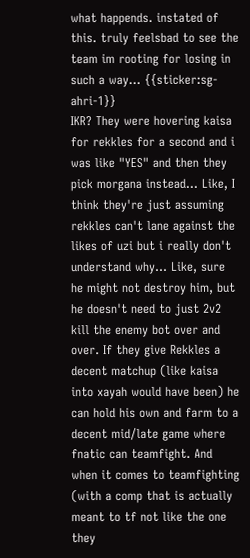what happends. instated of this. truly feelsbad to see the team im rooting for losing in such a way... {{sticker:sg-ahri-1}}
IKR? They were hovering kaisa for rekkles for a second and i was like "YES" and then they pick morgana instead... Like, I think they're just assuming rekkles can't lane against the likes of uzi but i really don't understand why... Like, sure he might not destroy him, but he doesn't need to just 2v2 kill the enemy bot over and over. If they give Rekkles a decent matchup (like kaisa into xayah would have been) he can hold his own and farm to a decent mid/late game where fnatic can teamfight. And when it comes to teamfighting (with a comp that is actually meant to tf not like the one they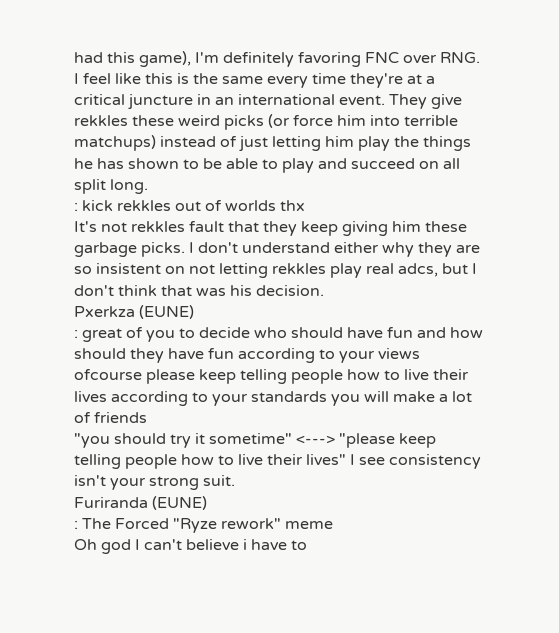had this game), I'm definitely favoring FNC over RNG. I feel like this is the same every time they're at a critical juncture in an international event. They give rekkles these weird picks (or force him into terrible matchups) instead of just letting him play the things he has shown to be able to play and succeed on all split long.
: kick rekkles out of worlds thx
It's not rekkles fault that they keep giving him these garbage picks. I don't understand either why they are so insistent on not letting rekkles play real adcs, but I don't think that was his decision.
Pxerkza (EUNE)
: great of you to decide who should have fun and how should they have fun according to your views ofcourse please keep telling people how to live their lives according to your standards you will make a lot of friends
"you should try it sometime" <---> "please keep telling people how to live their lives" I see consistency isn't your strong suit.
Furiranda (EUNE)
: The Forced "Ryze rework" meme
Oh god I can't believe i have to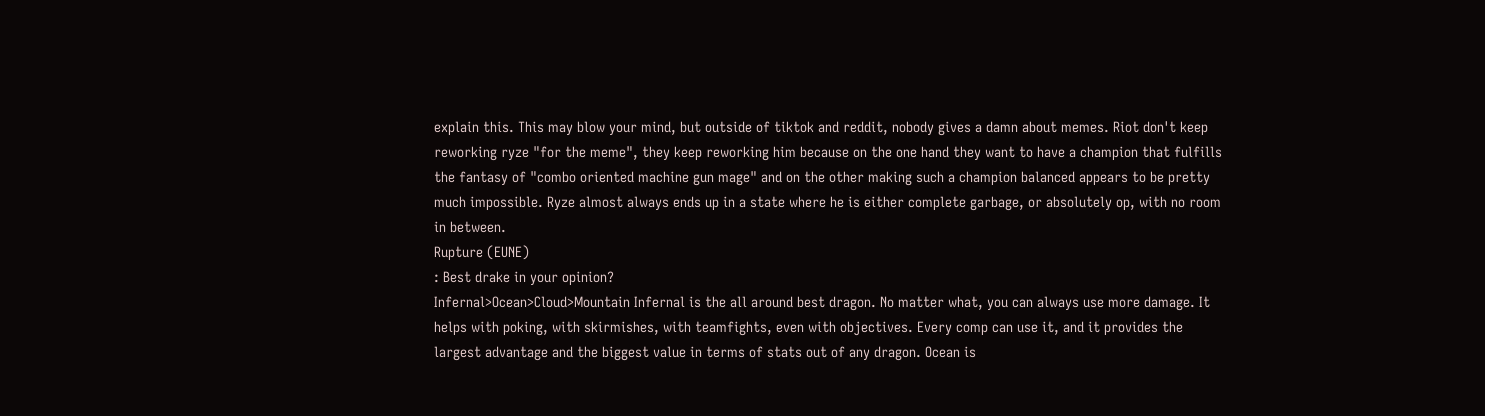explain this. This may blow your mind, but outside of tiktok and reddit, nobody gives a damn about memes. Riot don't keep reworking ryze "for the meme", they keep reworking him because on the one hand they want to have a champion that fulfills the fantasy of "combo oriented machine gun mage" and on the other making such a champion balanced appears to be pretty much impossible. Ryze almost always ends up in a state where he is either complete garbage, or absolutely op, with no room in between.
Rupture (EUNE)
: Best drake in your opinion?
Infernal>Ocean>Cloud>Mountain Infernal is the all around best dragon. No matter what, you can always use more damage. It helps with poking, with skirmishes, with teamfights, even with objectives. Every comp can use it, and it provides the largest advantage and the biggest value in terms of stats out of any dragon. Ocean is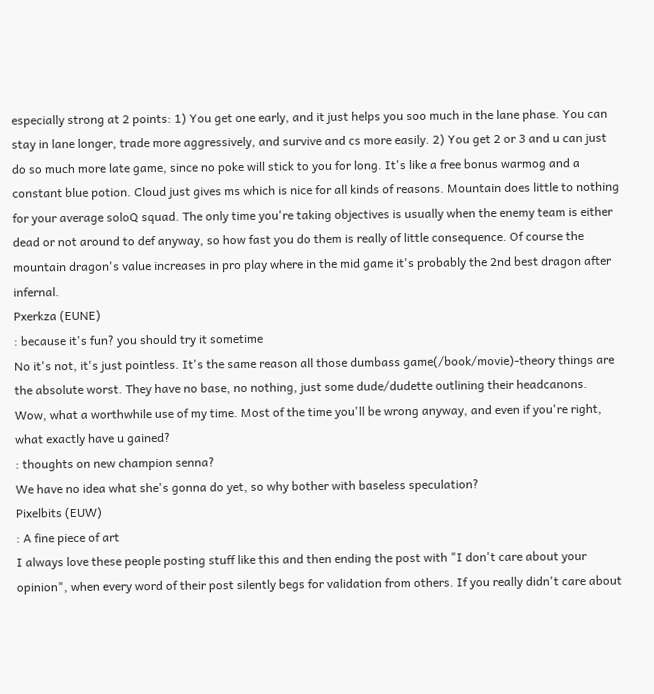especially strong at 2 points: 1) You get one early, and it just helps you soo much in the lane phase. You can stay in lane longer, trade more aggressively, and survive and cs more easily. 2) You get 2 or 3 and u can just do so much more late game, since no poke will stick to you for long. It's like a free bonus warmog and a constant blue potion. Cloud just gives ms which is nice for all kinds of reasons. Mountain does little to nothing for your average soloQ squad. The only time you're taking objectives is usually when the enemy team is either dead or not around to def anyway, so how fast you do them is really of little consequence. Of course the mountain dragon's value increases in pro play where in the mid game it's probably the 2nd best dragon after infernal.
Pxerkza (EUNE)
: because it's fun? you should try it sometime
No it's not, it's just pointless. It's the same reason all those dumbass game(/book/movie)-theory things are the absolute worst. They have no base, no nothing, just some dude/dudette outlining their headcanons. Wow, what a worthwhile use of my time. Most of the time you'll be wrong anyway, and even if you're right, what exactly have u gained?
: thoughts on new champion senna?
We have no idea what she's gonna do yet, so why bother with baseless speculation?
Pixelbits (EUW)
: A fine piece of art
I always love these people posting stuff like this and then ending the post with "I don't care about your opinion", when every word of their post silently begs for validation from others. If you really didn't care about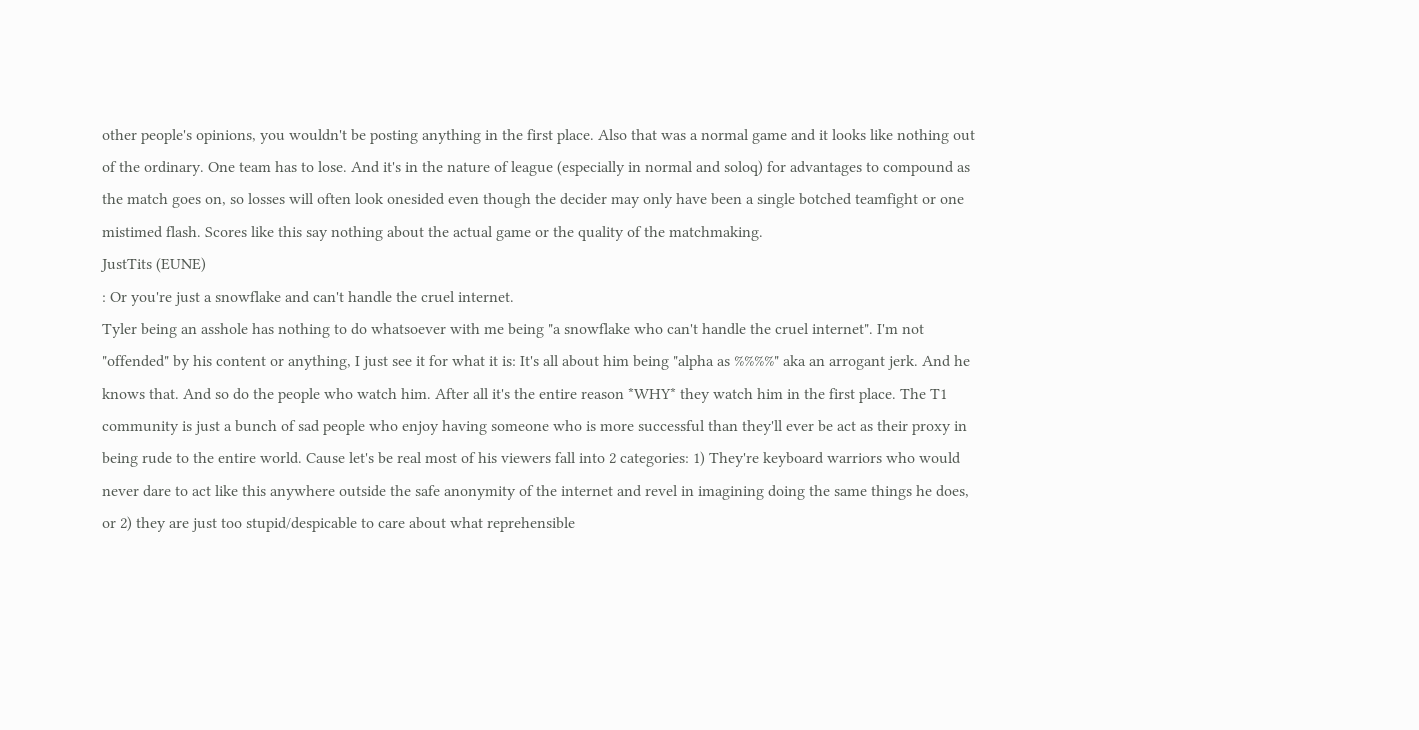other people's opinions, you wouldn't be posting anything in the first place. Also that was a normal game and it looks like nothing out of the ordinary. One team has to lose. And it's in the nature of league (especially in normal and soloq) for advantages to compound as the match goes on, so losses will often look onesided even though the decider may only have been a single botched teamfight or one mistimed flash. Scores like this say nothing about the actual game or the quality of the matchmaking.
JustTits (EUNE)
: Or you're just a snowflake and can't handle the cruel internet.
Tyler being an asshole has nothing to do whatsoever with me being "a snowflake who can't handle the cruel internet". I'm not "offended" by his content or anything, I just see it for what it is: It's all about him being "alpha as %%%%" aka an arrogant jerk. And he knows that. And so do the people who watch him. After all it's the entire reason *WHY* they watch him in the first place. The T1 community is just a bunch of sad people who enjoy having someone who is more successful than they'll ever be act as their proxy in being rude to the entire world. Cause let's be real most of his viewers fall into 2 categories: 1) They're keyboard warriors who would never dare to act like this anywhere outside the safe anonymity of the internet and revel in imagining doing the same things he does, or 2) they are just too stupid/despicable to care about what reprehensible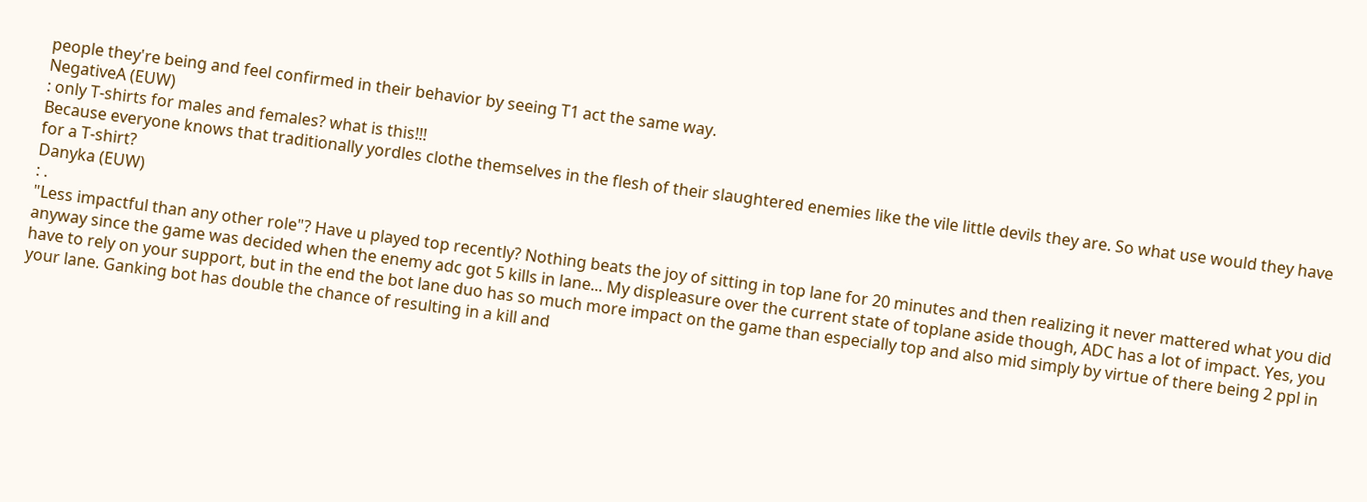people they're being and feel confirmed in their behavior by seeing T1 act the same way.
NegativeA (EUW)
: only T-shirts for males and females? what is this!!!
Because everyone knows that traditionally yordles clothe themselves in the flesh of their slaughtered enemies like the vile little devils they are. So what use would they have for a T-shirt?
Danyka (EUW)
: .
"Less impactful than any other role"? Have u played top recently? Nothing beats the joy of sitting in top lane for 20 minutes and then realizing it never mattered what you did anyway since the game was decided when the enemy adc got 5 kills in lane... My displeasure over the current state of toplane aside though, ADC has a lot of impact. Yes, you have to rely on your support, but in the end the bot lane duo has so much more impact on the game than especially top and also mid simply by virtue of there being 2 ppl in your lane. Ganking bot has double the chance of resulting in a kill and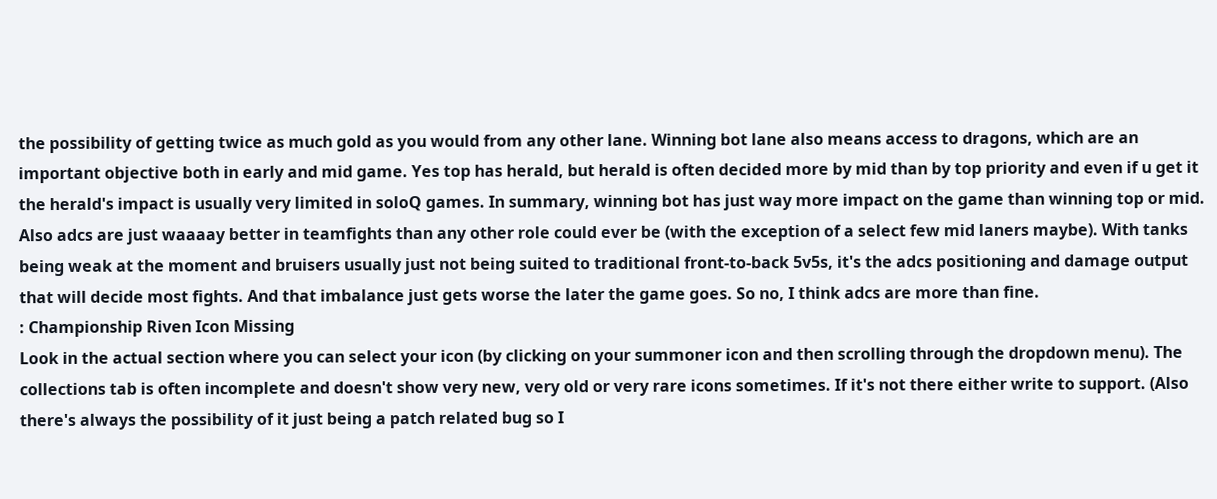the possibility of getting twice as much gold as you would from any other lane. Winning bot lane also means access to dragons, which are an important objective both in early and mid game. Yes top has herald, but herald is often decided more by mid than by top priority and even if u get it the herald's impact is usually very limited in soloQ games. In summary, winning bot has just way more impact on the game than winning top or mid. Also adcs are just waaaay better in teamfights than any other role could ever be (with the exception of a select few mid laners maybe). With tanks being weak at the moment and bruisers usually just not being suited to traditional front-to-back 5v5s, it's the adcs positioning and damage output that will decide most fights. And that imbalance just gets worse the later the game goes. So no, I think adcs are more than fine.
: Championship Riven Icon Missing
Look in the actual section where you can select your icon (by clicking on your summoner icon and then scrolling through the dropdown menu). The collections tab is often incomplete and doesn't show very new, very old or very rare icons sometimes. If it's not there either write to support. (Also there's always the possibility of it just being a patch related bug so I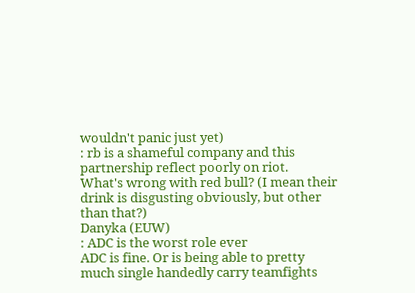wouldn't panic just yet)
: rb is a shameful company and this partnership reflect poorly on riot.
What's wrong with red bull? (I mean their drink is disgusting obviously, but other than that?)
Danyka (EUW)
: ADC is the worst role ever
ADC is fine. Or is being able to pretty much single handedly carry teamfights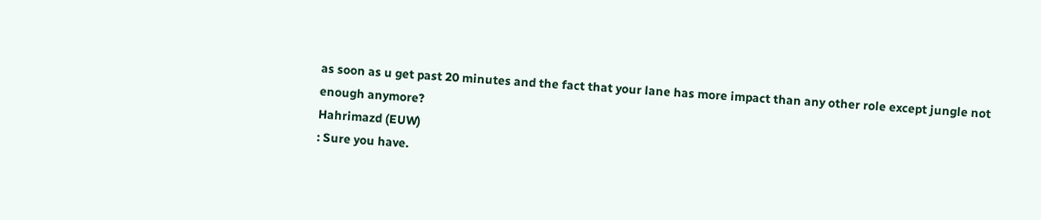as soon as u get past 20 minutes and the fact that your lane has more impact than any other role except jungle not enough anymore?
Hahrimazd (EUW)
: Sure you have.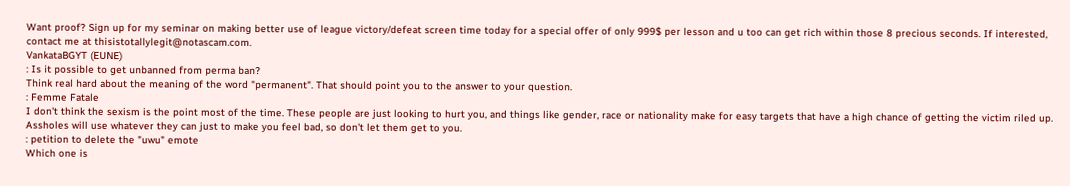Want proof? Sign up for my seminar on making better use of league victory/defeat screen time today for a special offer of only 999$ per lesson and u too can get rich within those 8 precious seconds. If interested, contact me at thisistotallylegit@notascam.com.
VankataBGYT (EUNE)
: Is it possible to get unbanned from perma ban?
Think real hard about the meaning of the word "permanent". That should point you to the answer to your question.
: Femme Fatale
I don't think the sexism is the point most of the time. These people are just looking to hurt you, and things like gender, race or nationality make for easy targets that have a high chance of getting the victim riled up. Assholes will use whatever they can just to make you feel bad, so don't let them get to you.
: petition to delete the "uwu" emote
Which one is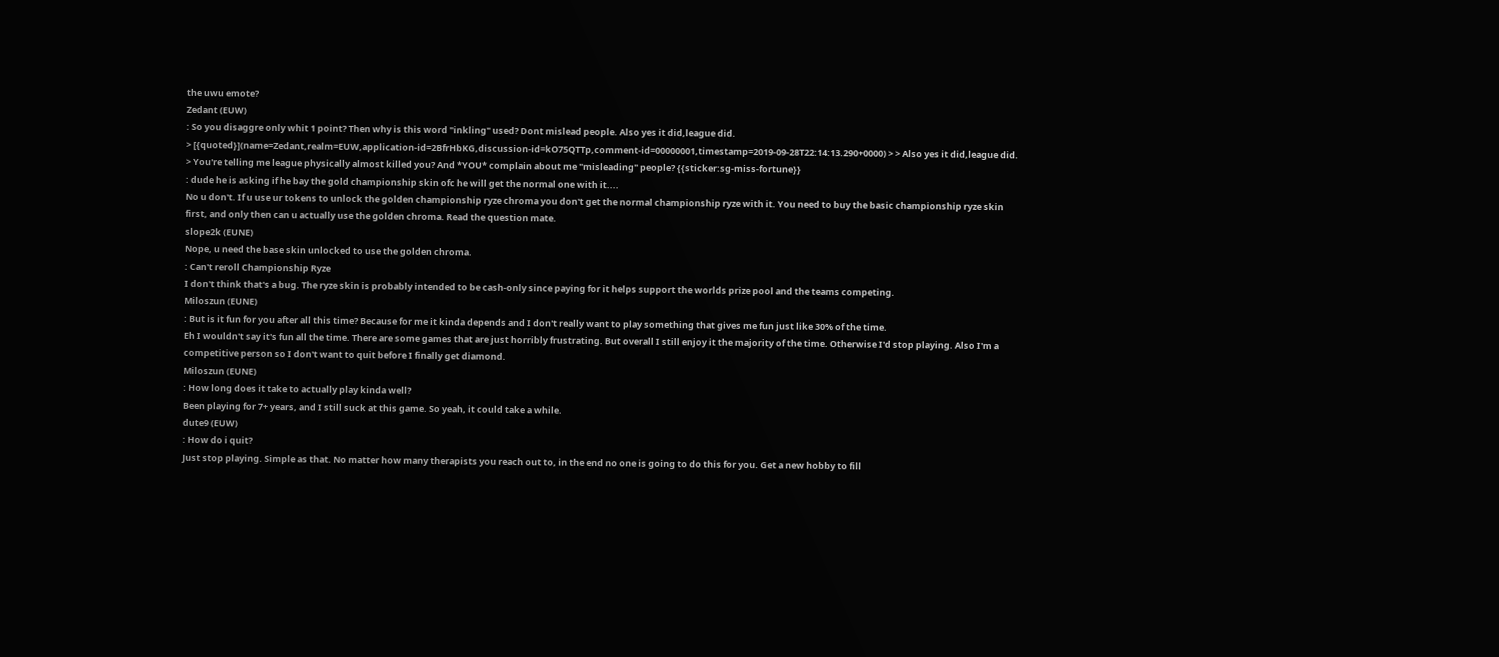the uwu emote?
Zedant (EUW)
: So you disaggre only whit 1 point? Then why is this word "inkling" used? Dont mislead people. Also yes it did,league did.
> [{quoted}](name=Zedant,realm=EUW,application-id=2BfrHbKG,discussion-id=kO75QTTp,comment-id=00000001,timestamp=2019-09-28T22:14:13.290+0000) > > Also yes it did,league did. > You're telling me league physically almost killed you? And *YOU* complain about me "misleading" people? {{sticker:sg-miss-fortune}}
: dude he is asking if he bay the gold championship skin ofc he will get the normal one with it....
No u don't. If u use ur tokens to unlock the golden championship ryze chroma you don't get the normal championship ryze with it. You need to buy the basic championship ryze skin first, and only then can u actually use the golden chroma. Read the question mate.
slope2k (EUNE)
Nope, u need the base skin unlocked to use the golden chroma.
: Can't reroll Championship Ryze
I don't think that's a bug. The ryze skin is probably intended to be cash-only since paying for it helps support the worlds prize pool and the teams competing.
Miloszun (EUNE)
: But is it fun for you after all this time? Because for me it kinda depends and I don't really want to play something that gives me fun just like 30% of the time.
Eh I wouldn't say it's fun all the time. There are some games that are just horribly frustrating. But overall I still enjoy it the majority of the time. Otherwise I'd stop playing. Also I'm a competitive person so I don't want to quit before I finally get diamond.
Miloszun (EUNE)
: How long does it take to actually play kinda well?
Been playing for 7+ years, and I still suck at this game. So yeah, it could take a while.
dute9 (EUW)
: How do i quit?
Just stop playing. Simple as that. No matter how many therapists you reach out to, in the end no one is going to do this for you. Get a new hobby to fill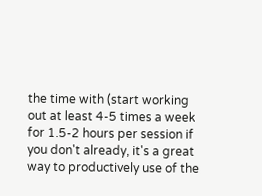the time with (start working out at least 4-5 times a week for 1.5-2 hours per session if you don't already, it's a great way to productively use of the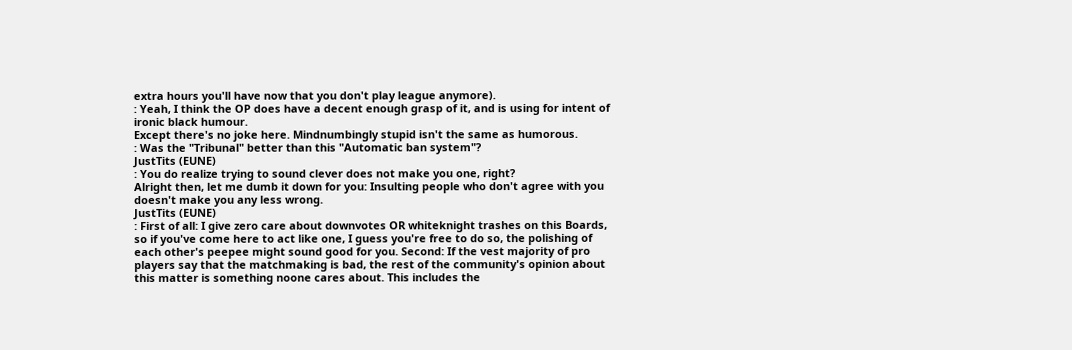extra hours you'll have now that you don't play league anymore).
: Yeah, I think the OP does have a decent enough grasp of it, and is using for intent of ironic black humour.
Except there's no joke here. Mindnumbingly stupid isn't the same as humorous.
: Was the "Tribunal" better than this "Automatic ban system"?
JustTits (EUNE)
: You do realize trying to sound clever does not make you one, right?
Alright then, let me dumb it down for you: Insulting people who don't agree with you doesn't make you any less wrong.
JustTits (EUNE)
: First of all: I give zero care about downvotes OR whiteknight trashes on this Boards, so if you've come here to act like one, I guess you're free to do so, the polishing of each other's peepee might sound good for you. Second: If the vest majority of pro players say that the matchmaking is bad, the rest of the community's opinion about this matter is something noone cares about. This includes the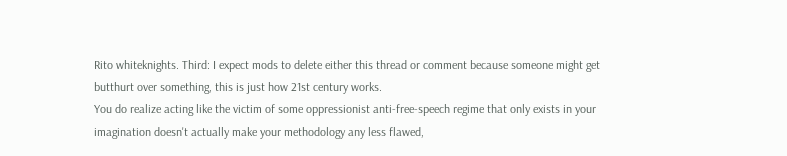Rito whiteknights. Third: I expect mods to delete either this thread or comment because someone might get butthurt over something, this is just how 21st century works.
You do realize acting like the victim of some oppressionist anti-free-speech regime that only exists in your imagination doesn't actually make your methodology any less flawed,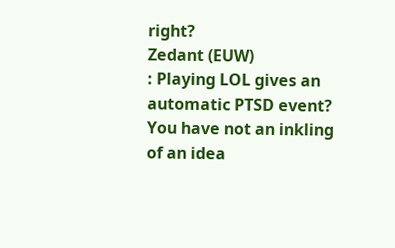right?
Zedant (EUW)
: Playing LOL gives an automatic PTSD event?
You have not an inkling of an idea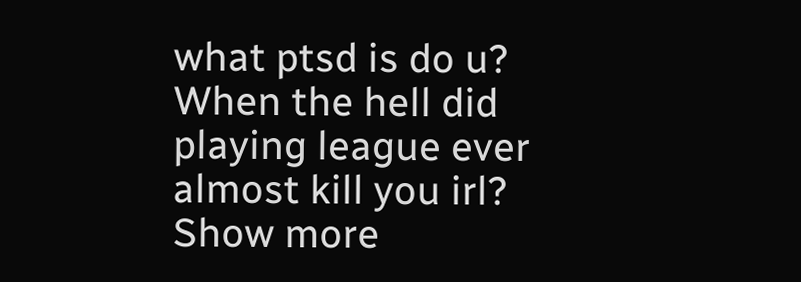what ptsd is do u? When the hell did playing league ever almost kill you irl?
Show more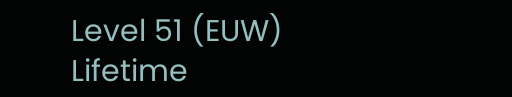Level 51 (EUW)
Lifetime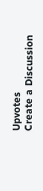Upvotes
Create a Discussion